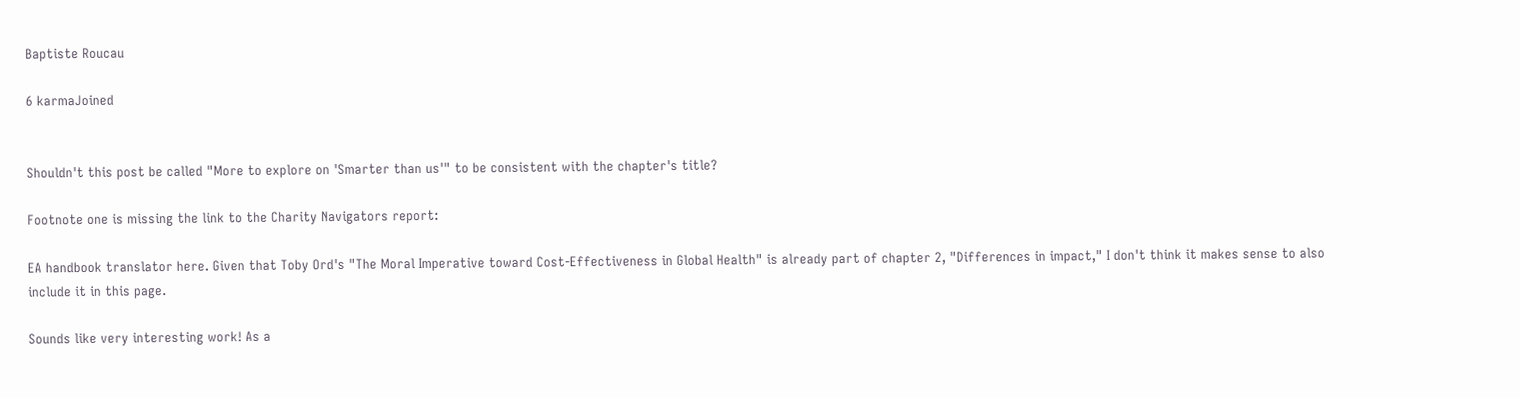Baptiste Roucau

6 karmaJoined


Shouldn't this post be called "More to explore on 'Smarter than us'" to be consistent with the chapter's title?

Footnote one is missing the link to the Charity Navigators report:

EA handbook translator here. Given that Toby Ord's "The Moral Imperative toward Cost-Effectiveness in Global Health" is already part of chapter 2, "Differences in impact," I don't think it makes sense to also include it in this page.

Sounds like very interesting work! As a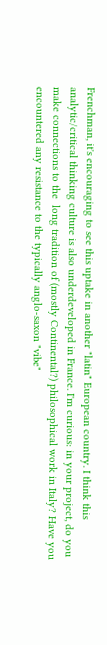Frenchman, it's encouraging to see this uptake in another "latin" European country. I think this analytic/critical thinking culture is also underdeveloped in France. I'm curious: in your project, do you make connections to the  long tradition of (mostly Continental?) philosophical work in Italy? Have you encountered any resistance to the typically anglo-saxon "vibe"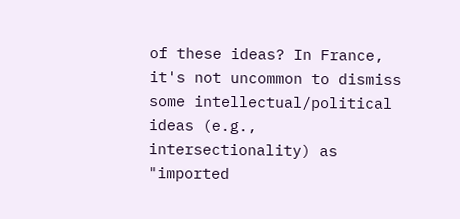of these ideas? In France, it's not uncommon to dismiss some intellectual/political ideas (e.g., intersectionality) as "imported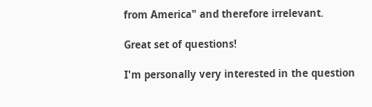from America" and therefore irrelevant.

Great set of questions!

I'm personally very interested in the question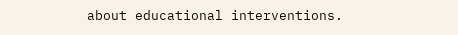about educational interventions.